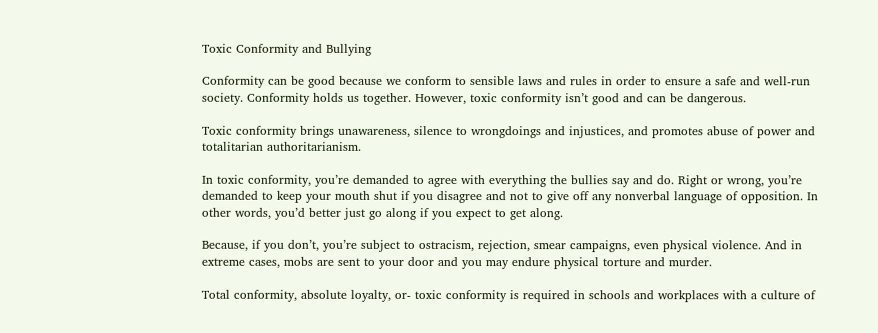Toxic Conformity and Bullying

Conformity can be good because we conform to sensible laws and rules in order to ensure a safe and well-run society. Conformity holds us together. However, toxic conformity isn’t good and can be dangerous.

Toxic conformity brings unawareness, silence to wrongdoings and injustices, and promotes abuse of power and totalitarian authoritarianism.

In toxic conformity, you’re demanded to agree with everything the bullies say and do. Right or wrong, you’re demanded to keep your mouth shut if you disagree and not to give off any nonverbal language of opposition. In other words, you’d better just go along if you expect to get along.

Because, if you don’t, you’re subject to ostracism, rejection, smear campaigns, even physical violence. And in extreme cases, mobs are sent to your door and you may endure physical torture and murder.

Total conformity, absolute loyalty, or- toxic conformity is required in schools and workplaces with a culture of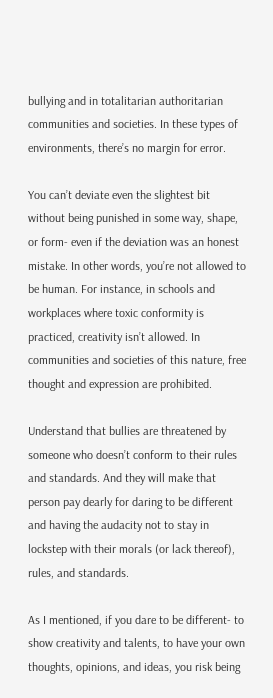bullying and in totalitarian authoritarian communities and societies. In these types of environments, there’s no margin for error.

You can’t deviate even the slightest bit without being punished in some way, shape, or form- even if the deviation was an honest mistake. In other words, you’re not allowed to be human. For instance, in schools and workplaces where toxic conformity is practiced, creativity isn’t allowed. In communities and societies of this nature, free thought and expression are prohibited.

Understand that bullies are threatened by someone who doesn’t conform to their rules and standards. And they will make that person pay dearly for daring to be different and having the audacity not to stay in lockstep with their morals (or lack thereof), rules, and standards.

As I mentioned, if you dare to be different- to show creativity and talents, to have your own thoughts, opinions, and ideas, you risk being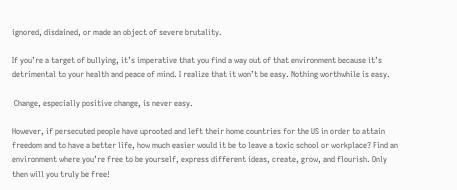ignored, disdained, or made an object of severe brutality.

If you’re a target of bullying, it’s imperative that you find a way out of that environment because it’s detrimental to your health and peace of mind. I realize that it won’t be easy. Nothing worthwhile is easy.

 Change, especially positive change, is never easy.

However, if persecuted people have uprooted and left their home countries for the US in order to attain freedom and to have a better life, how much easier would it be to leave a toxic school or workplace? Find an environment where you’re free to be yourself, express different ideas, create, grow, and flourish. Only then will you truly be free!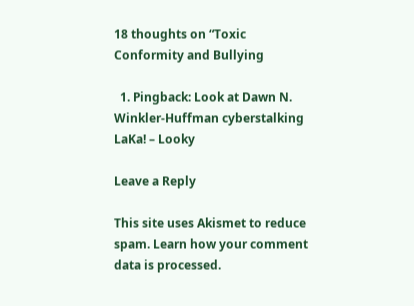18 thoughts on “Toxic Conformity and Bullying

  1. Pingback: Look at Dawn N. Winkler-Huffman cyberstalking LaKa! – Looky

Leave a Reply

This site uses Akismet to reduce spam. Learn how your comment data is processed.